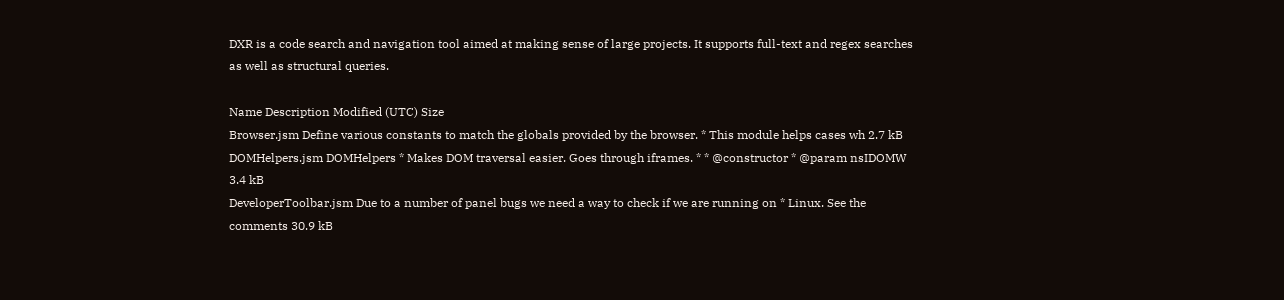DXR is a code search and navigation tool aimed at making sense of large projects. It supports full-text and regex searches as well as structural queries.

Name Description Modified (UTC) Size
Browser.jsm Define various constants to match the globals provided by the browser. * This module helps cases wh 2.7 kB
DOMHelpers.jsm DOMHelpers * Makes DOM traversal easier. Goes through iframes. * * @constructor * @param nsIDOMW 3.4 kB
DeveloperToolbar.jsm Due to a number of panel bugs we need a way to check if we are running on * Linux. See the comments 30.9 kB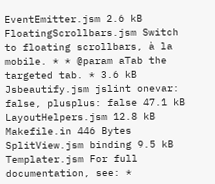EventEmitter.jsm 2.6 kB
FloatingScrollbars.jsm Switch to floating scrollbars, à la mobile. * * @param aTab the targeted tab. * 3.6 kB
Jsbeautify.jsm jslint onevar: false, plusplus: false 47.1 kB
LayoutHelpers.jsm 12.8 kB
Makefile.in 446 Bytes
SplitView.jsm binding 9.5 kB
Templater.jsm For full documentation, see: *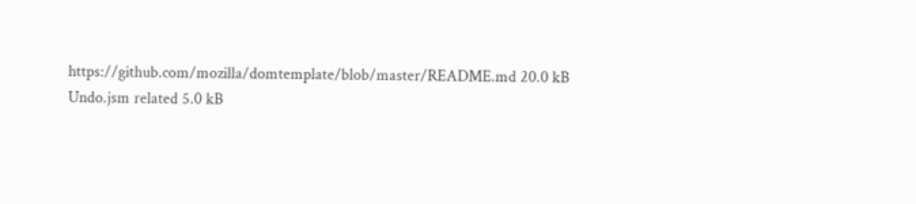https://github.com/mozilla/domtemplate/blob/master/README.md 20.0 kB
Undo.jsm related 5.0 kB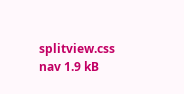splitview.css nav 1.9 kB